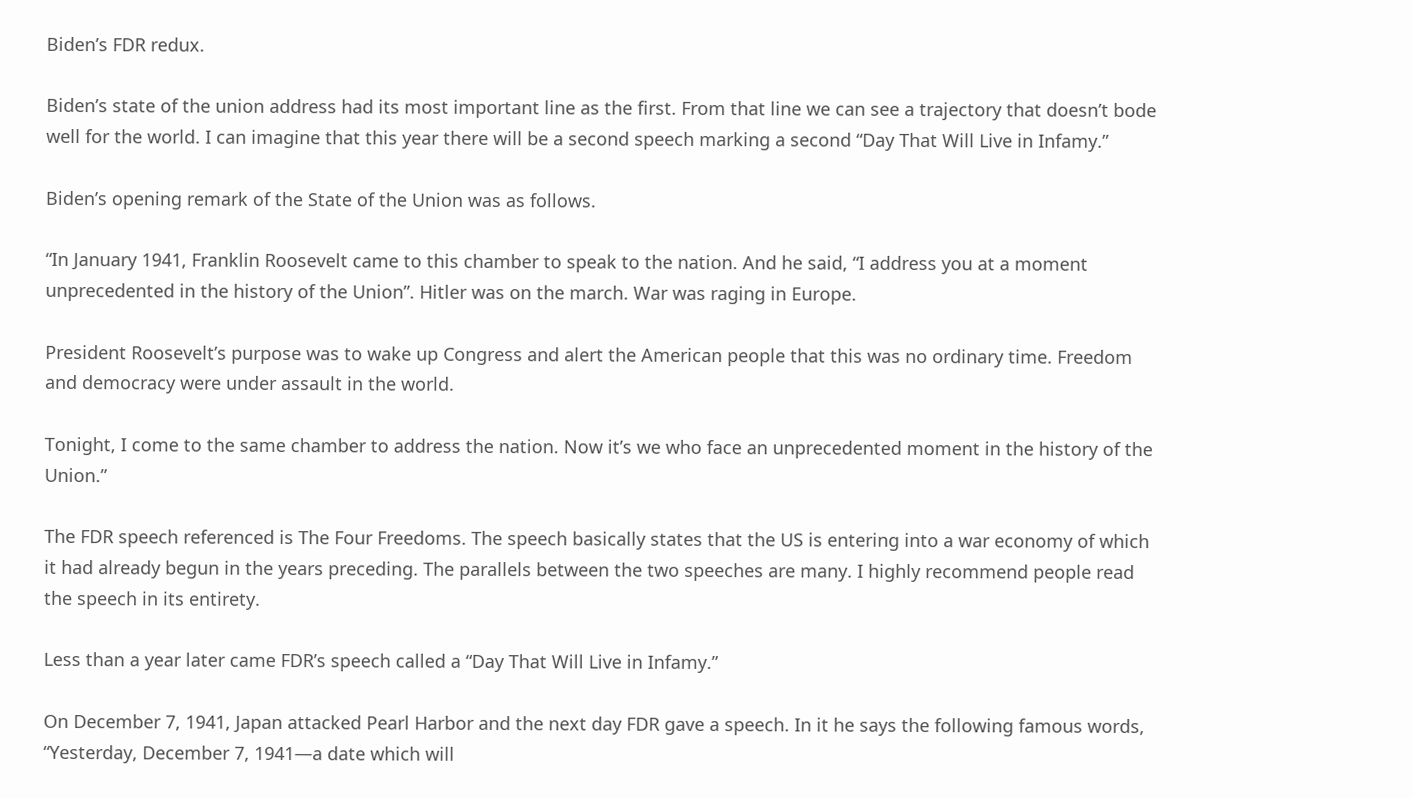Biden’s FDR redux.

Biden’s state of the union address had its most important line as the first. From that line we can see a trajectory that doesn’t bode well for the world. I can imagine that this year there will be a second speech marking a second “Day That Will Live in Infamy.”

Biden’s opening remark of the State of the Union was as follows.

“In January 1941, Franklin Roosevelt came to this chamber to speak to the nation. And he said, “I address you at a moment unprecedented in the history of the Union”. Hitler was on the march. War was raging in Europe.

President Roosevelt’s purpose was to wake up Congress and alert the American people that this was no ordinary time. Freedom and democracy were under assault in the world.

Tonight, I come to the same chamber to address the nation. Now it’s we who face an unprecedented moment in the history of the Union.”

The FDR speech referenced is The Four Freedoms. The speech basically states that the US is entering into a war economy of which it had already begun in the years preceding. The parallels between the two speeches are many. I highly recommend people read the speech in its entirety.

Less than a year later came FDR’s speech called a “Day That Will Live in Infamy.”

On December 7, 1941, Japan attacked Pearl Harbor and the next day FDR gave a speech. In it he says the following famous words, “Yesterday, December 7, 1941—a date which will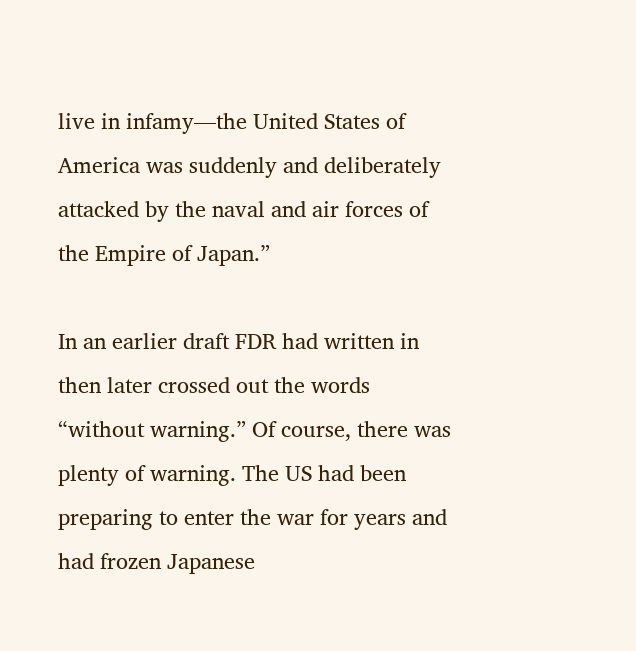live in infamy—the United States of America was suddenly and deliberately attacked by the naval and air forces of the Empire of Japan.”

In an earlier draft FDR had written in then later crossed out the words “without warning.” Of course, there was plenty of warning. The US had been preparing to enter the war for years and had frozen Japanese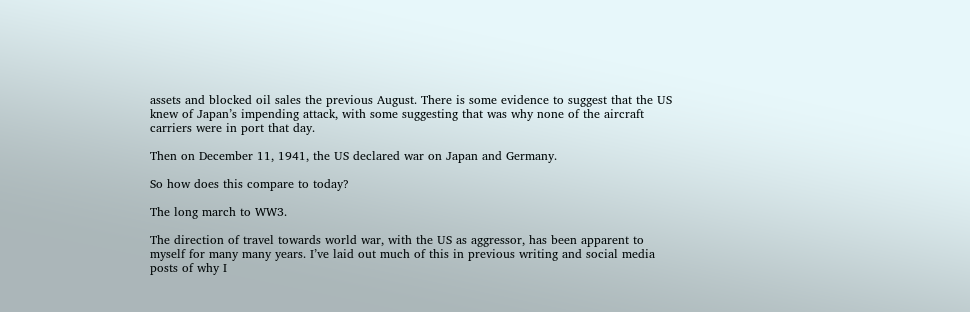assets and blocked oil sales the previous August. There is some evidence to suggest that the US knew of Japan’s impending attack, with some suggesting that was why none of the aircraft carriers were in port that day.

Then on December 11, 1941, the US declared war on Japan and Germany.

So how does this compare to today?

The long march to WW3.

The direction of travel towards world war, with the US as aggressor, has been apparent to myself for many many years. I’ve laid out much of this in previous writing and social media posts of why I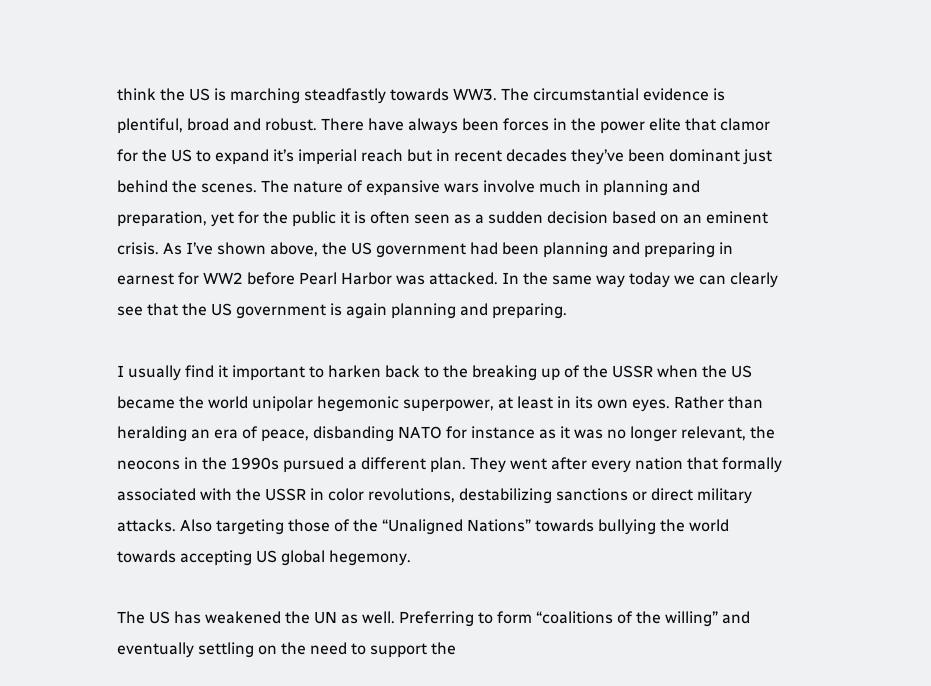think the US is marching steadfastly towards WW3. The circumstantial evidence is plentiful, broad and robust. There have always been forces in the power elite that clamor for the US to expand it’s imperial reach but in recent decades they’ve been dominant just behind the scenes. The nature of expansive wars involve much in planning and preparation, yet for the public it is often seen as a sudden decision based on an eminent crisis. As I’ve shown above, the US government had been planning and preparing in earnest for WW2 before Pearl Harbor was attacked. In the same way today we can clearly see that the US government is again planning and preparing.

I usually find it important to harken back to the breaking up of the USSR when the US became the world unipolar hegemonic superpower, at least in its own eyes. Rather than heralding an era of peace, disbanding NATO for instance as it was no longer relevant, the neocons in the 1990s pursued a different plan. They went after every nation that formally associated with the USSR in color revolutions, destabilizing sanctions or direct military attacks. Also targeting those of the “Unaligned Nations” towards bullying the world towards accepting US global hegemony.

The US has weakened the UN as well. Preferring to form “coalitions of the willing” and eventually settling on the need to support the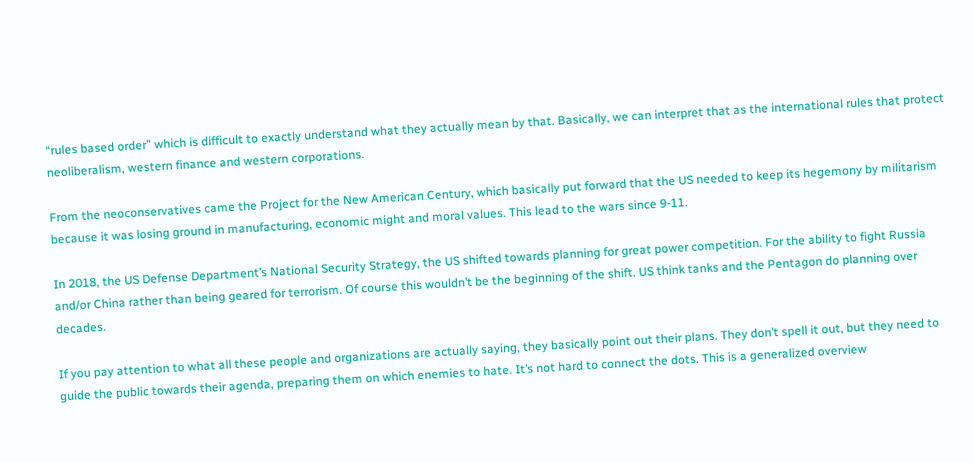“rules based order” which is difficult to exactly understand what they actually mean by that. Basically, we can interpret that as the international rules that protect neoliberalism, western finance and western corporations.

From the neoconservatives came the Project for the New American Century, which basically put forward that the US needed to keep its hegemony by militarism because it was losing ground in manufacturing, economic might and moral values. This lead to the wars since 9-11.

In 2018, the US Defense Department’s National Security Strategy, the US shifted towards planning for great power competition. For the ability to fight Russia and/or China rather than being geared for terrorism. Of course this wouldn’t be the beginning of the shift. US think tanks and the Pentagon do planning over decades.

If you pay attention to what all these people and organizations are actually saying, they basically point out their plans. They don’t spell it out, but they need to guide the public towards their agenda, preparing them on which enemies to hate. It’s not hard to connect the dots. This is a generalized overview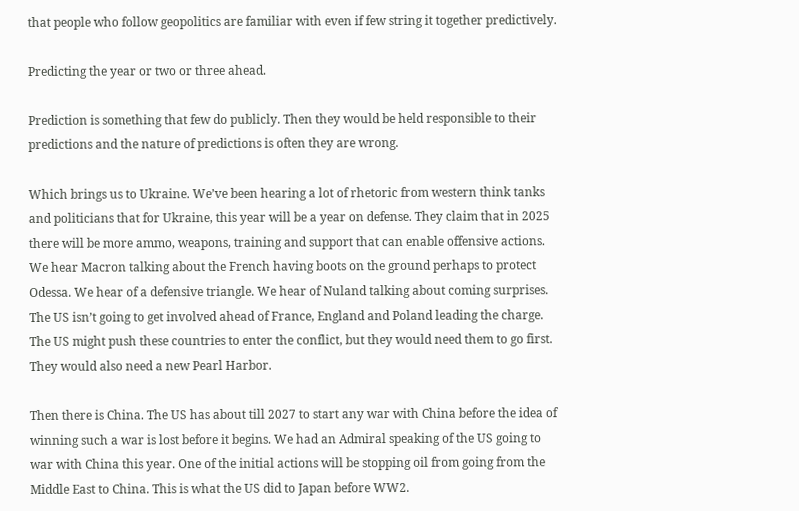that people who follow geopolitics are familiar with even if few string it together predictively.

Predicting the year or two or three ahead.

Prediction is something that few do publicly. Then they would be held responsible to their predictions and the nature of predictions is often they are wrong.

Which brings us to Ukraine. We’ve been hearing a lot of rhetoric from western think tanks and politicians that for Ukraine, this year will be a year on defense. They claim that in 2025 there will be more ammo, weapons, training and support that can enable offensive actions. We hear Macron talking about the French having boots on the ground perhaps to protect Odessa. We hear of a defensive triangle. We hear of Nuland talking about coming surprises. The US isn’t going to get involved ahead of France, England and Poland leading the charge. The US might push these countries to enter the conflict, but they would need them to go first. They would also need a new Pearl Harbor.

Then there is China. The US has about till 2027 to start any war with China before the idea of winning such a war is lost before it begins. We had an Admiral speaking of the US going to war with China this year. One of the initial actions will be stopping oil from going from the Middle East to China. This is what the US did to Japan before WW2.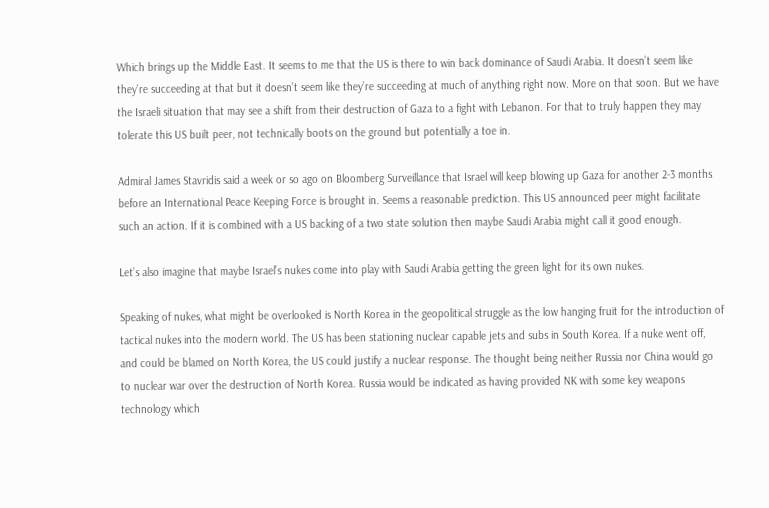Which brings up the Middle East. It seems to me that the US is there to win back dominance of Saudi Arabia. It doesn’t seem like they’re succeeding at that but it doesn’t seem like they’re succeeding at much of anything right now. More on that soon. But we have the Israeli situation that may see a shift from their destruction of Gaza to a fight with Lebanon. For that to truly happen they may tolerate this US built peer, not technically boots on the ground but potentially a toe in.

Admiral James Stavridis said a week or so ago on Bloomberg Surveillance that Israel will keep blowing up Gaza for another 2-3 months before an International Peace Keeping Force is brought in. Seems a reasonable prediction. This US announced peer might facilitate such an action. If it is combined with a US backing of a two state solution then maybe Saudi Arabia might call it good enough.

Let’s also imagine that maybe Israel’s nukes come into play with Saudi Arabia getting the green light for its own nukes.

Speaking of nukes, what might be overlooked is North Korea in the geopolitical struggle as the low hanging fruit for the introduction of tactical nukes into the modern world. The US has been stationing nuclear capable jets and subs in South Korea. If a nuke went off, and could be blamed on North Korea, the US could justify a nuclear response. The thought being neither Russia nor China would go to nuclear war over the destruction of North Korea. Russia would be indicated as having provided NK with some key weapons technology which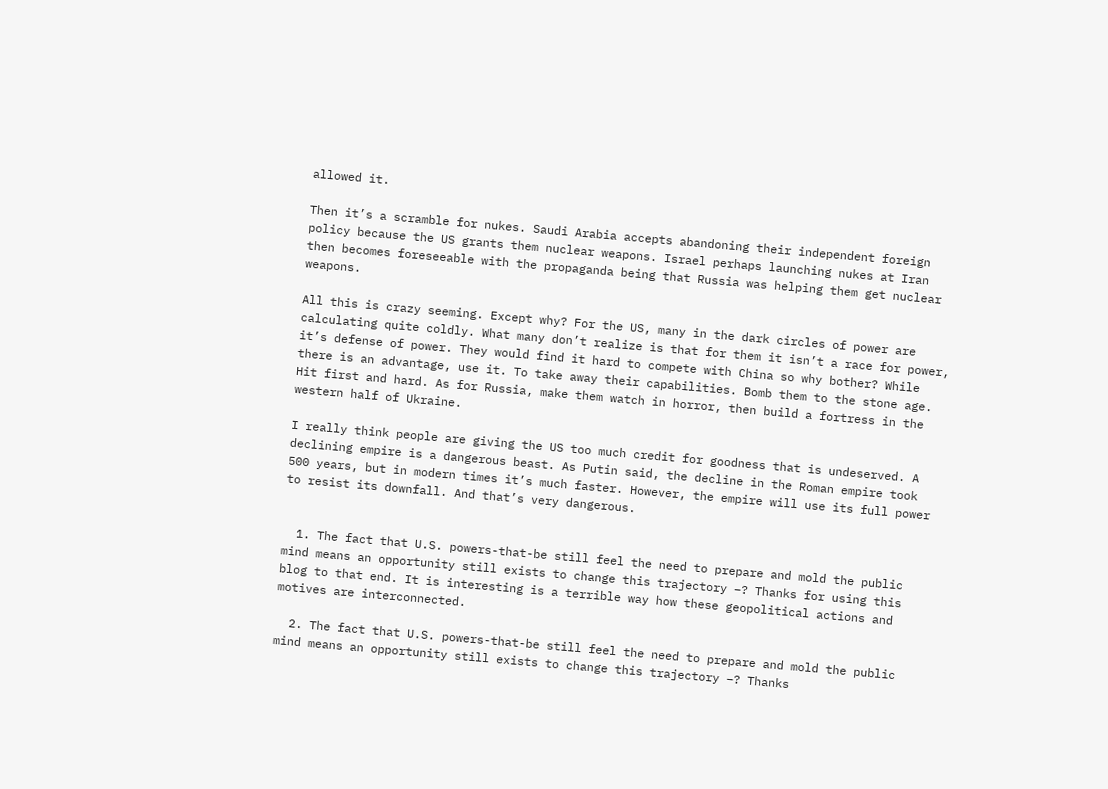allowed it.

Then it’s a scramble for nukes. Saudi Arabia accepts abandoning their independent foreign policy because the US grants them nuclear weapons. Israel perhaps launching nukes at Iran then becomes foreseeable with the propaganda being that Russia was helping them get nuclear weapons.

All this is crazy seeming. Except why? For the US, many in the dark circles of power are calculating quite coldly. What many don’t realize is that for them it isn’t a race for power, it’s defense of power. They would find it hard to compete with China so why bother? While there is an advantage, use it. To take away their capabilities. Bomb them to the stone age. Hit first and hard. As for Russia, make them watch in horror, then build a fortress in the western half of Ukraine.

I really think people are giving the US too much credit for goodness that is undeserved. A declining empire is a dangerous beast. As Putin said, the decline in the Roman empire took 500 years, but in modern times it’s much faster. However, the empire will use its full power to resist its downfall. And that’s very dangerous.


  1. The fact that U.S. powers-that-be still feel the need to prepare and mold the public mind means an opportunity still exists to change this trajectory –? Thanks for using this blog to that end. It is interesting is a terrible way how these geopolitical actions and motives are interconnected.

  2. The fact that U.S. powers-that-be still feel the need to prepare and mold the public mind means an opportunity still exists to change this trajectory –? Thanks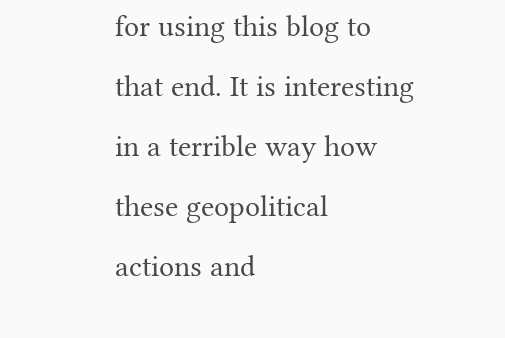for using this blog to that end. It is interesting in a terrible way how these geopolitical actions and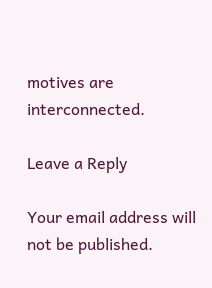motives are interconnected.

Leave a Reply

Your email address will not be published.